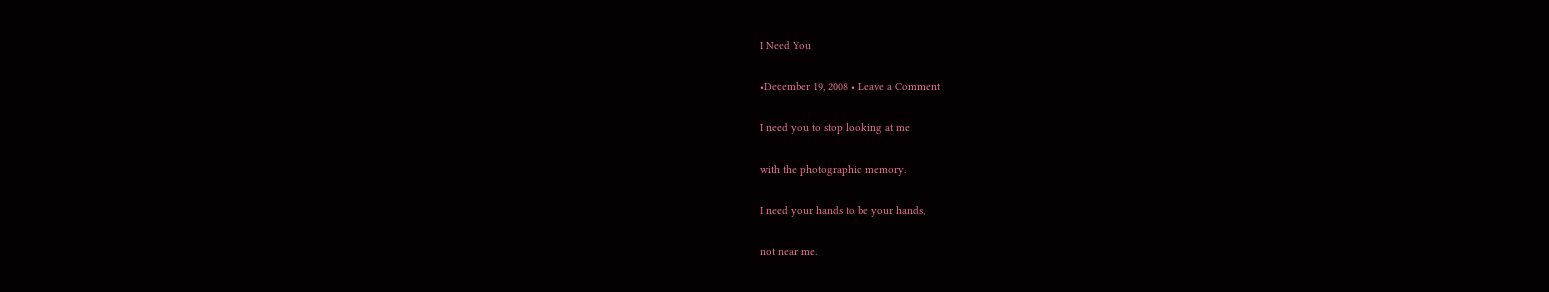I Need You

•December 19, 2008 • Leave a Comment

I need you to stop looking at me

with the photographic memory.

I need your hands to be your hands,

not near me.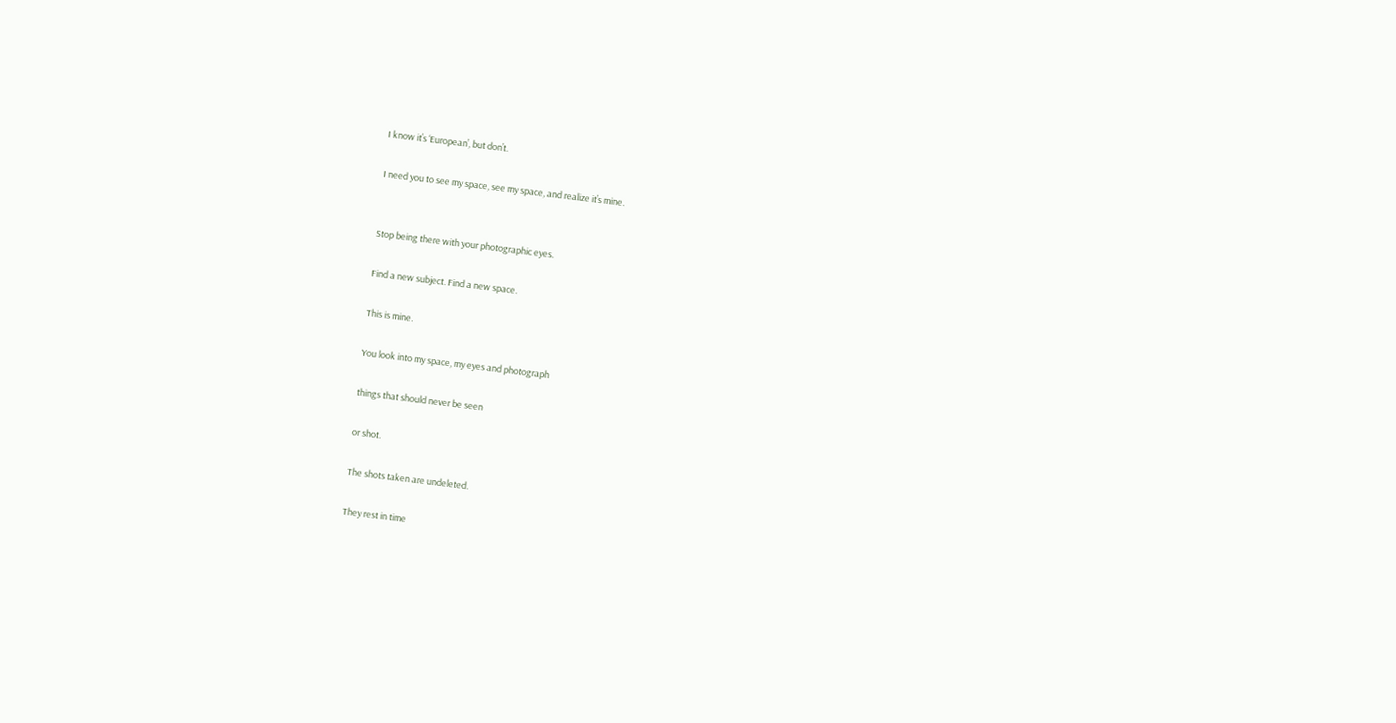I know it’s ‘European’, but don’t.

I need you to see my space, see my space, and realize it’s mine.


Stop being there with your photographic eyes.

Find a new subject. Find a new space.

This is mine.

You look into my space, my eyes and photograph

things that should never be seen

or shot.

The shots taken are undeleted.

They rest in time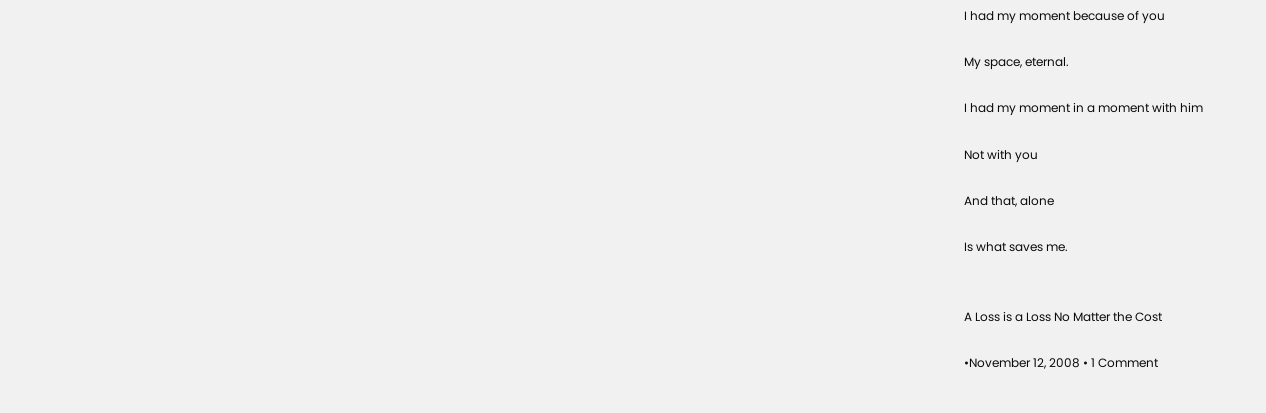I had my moment because of you

My space, eternal.

I had my moment in a moment with him

Not with you

And that, alone

Is what saves me.


A Loss is a Loss No Matter the Cost

•November 12, 2008 • 1 Comment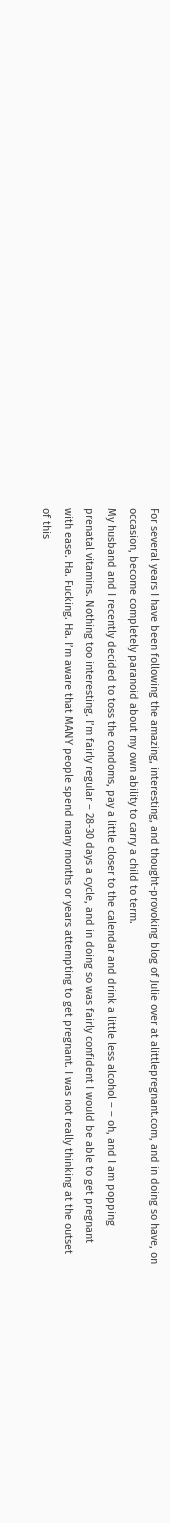For several years I have been following the amazing, interesting, and thought-provoking blog of Julie over at alittlepregnant.com, and in doing so have, on occasion, become completely paranoid about my own ability to carry a child to term.
My husband and I recently decided to toss the condoms, pay a little closer to the calendar and drink a little less alcohol – – oh, and I am popping prenatal vitamins. Nothing too interesting. I’m fairly regular – 28-30 days a cycle, and in doing so was fairly confident I would be able to get pregnant with ease. Ha. Fucking. Ha. I’m aware that MANY people spend many months or years attempting to get pregnant. I was not really thinking at the outset of this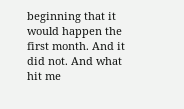beginning that it would happen the first month. And it did not. And what hit me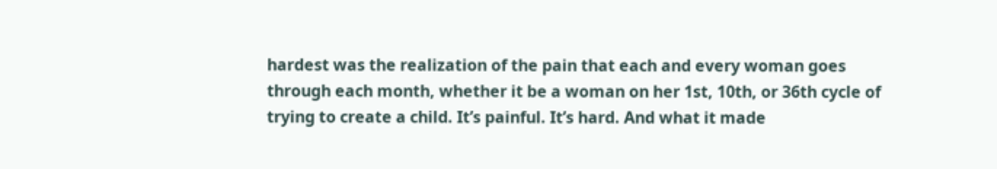hardest was the realization of the pain that each and every woman goes through each month, whether it be a woman on her 1st, 10th, or 36th cycle of trying to create a child. It’s painful. It’s hard. And what it made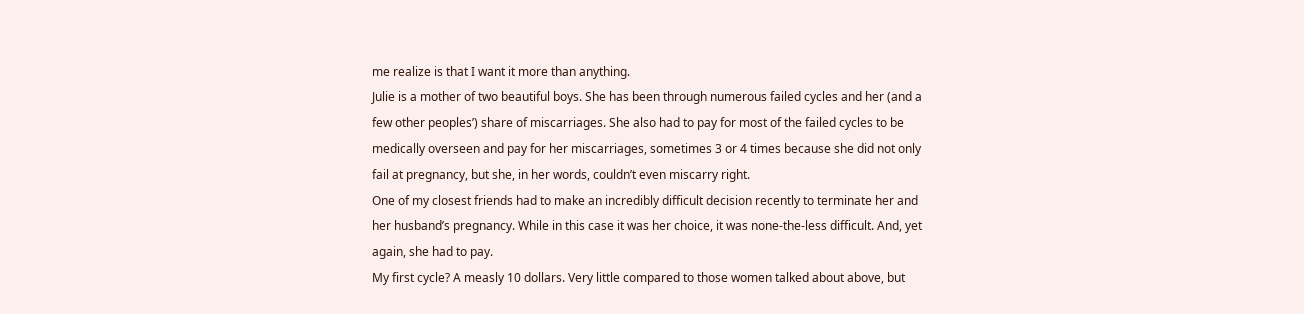me realize is that I want it more than anything.
Julie is a mother of two beautiful boys. She has been through numerous failed cycles and her (and a few other peoples’) share of miscarriages. She also had to pay for most of the failed cycles to be medically overseen and pay for her miscarriages, sometimes 3 or 4 times because she did not only fail at pregnancy, but she, in her words, couldn’t even miscarry right.
One of my closest friends had to make an incredibly difficult decision recently to terminate her and her husband’s pregnancy. While in this case it was her choice, it was none-the-less difficult. And, yet again, she had to pay.
My first cycle? A measly 10 dollars. Very little compared to those women talked about above, but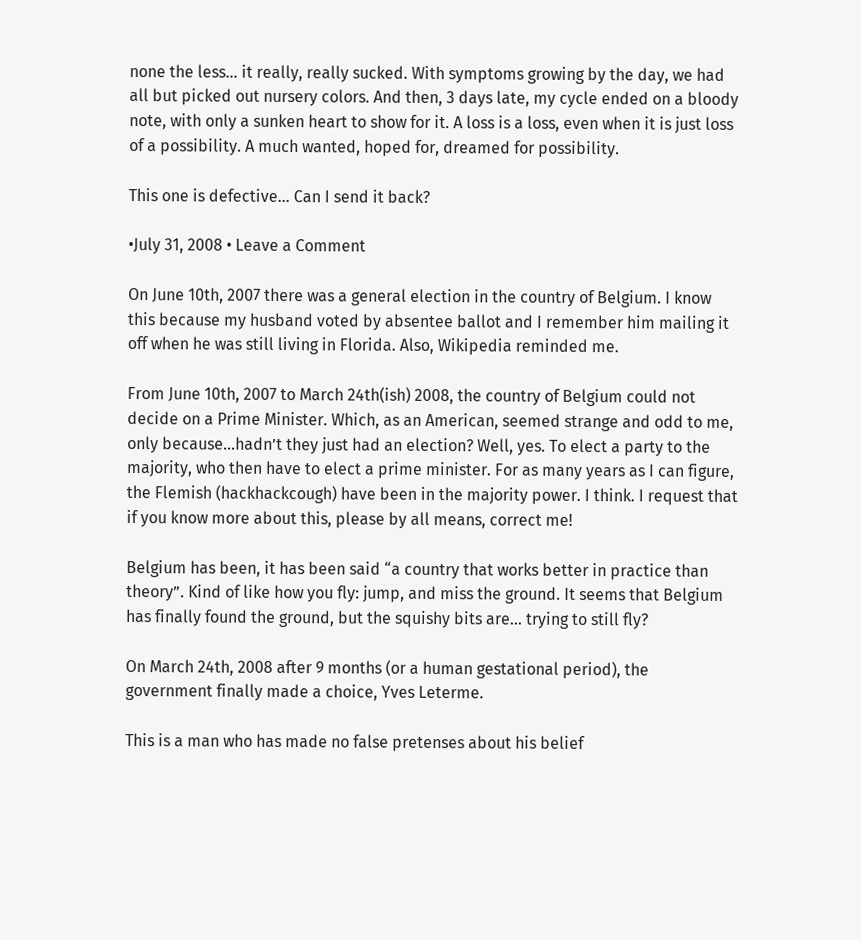none the less… it really, really sucked. With symptoms growing by the day, we had all but picked out nursery colors. And then, 3 days late, my cycle ended on a bloody note, with only a sunken heart to show for it. A loss is a loss, even when it is just loss of a possibility. A much wanted, hoped for, dreamed for possibility.

This one is defective… Can I send it back?

•July 31, 2008 • Leave a Comment

On June 10th, 2007 there was a general election in the country of Belgium. I know this because my husband voted by absentee ballot and I remember him mailing it off when he was still living in Florida. Also, Wikipedia reminded me.

From June 10th, 2007 to March 24th(ish) 2008, the country of Belgium could not decide on a Prime Minister. Which, as an American, seemed strange and odd to me, only because…hadn’t they just had an election? Well, yes. To elect a party to the majority, who then have to elect a prime minister. For as many years as I can figure, the Flemish (hackhackcough) have been in the majority power. I think. I request that if you know more about this, please by all means, correct me!

Belgium has been, it has been said “a country that works better in practice than theory”. Kind of like how you fly: jump, and miss the ground. It seems that Belgium has finally found the ground, but the squishy bits are… trying to still fly?

On March 24th, 2008 after 9 months (or a human gestational period), the government finally made a choice, Yves Leterme.

This is a man who has made no false pretenses about his belief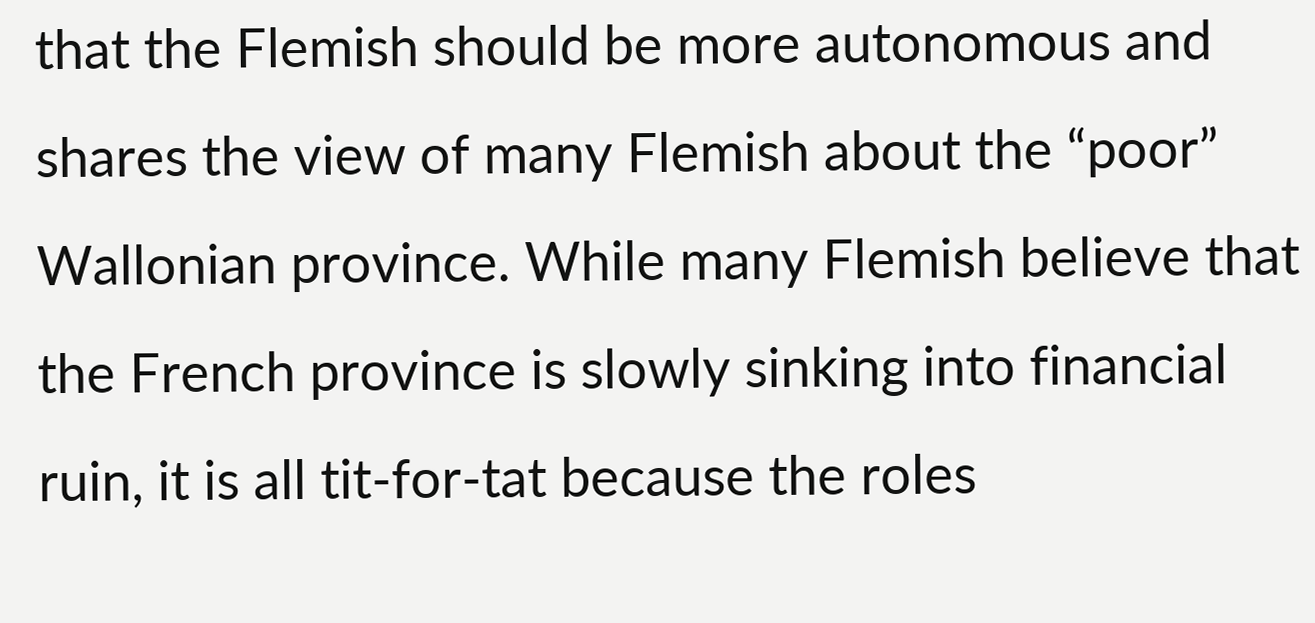that the Flemish should be more autonomous and shares the view of many Flemish about the “poor” Wallonian province. While many Flemish believe that the French province is slowly sinking into financial ruin, it is all tit-for-tat because the roles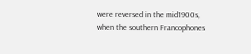were reversed in the mid1900s, when the southern Francophones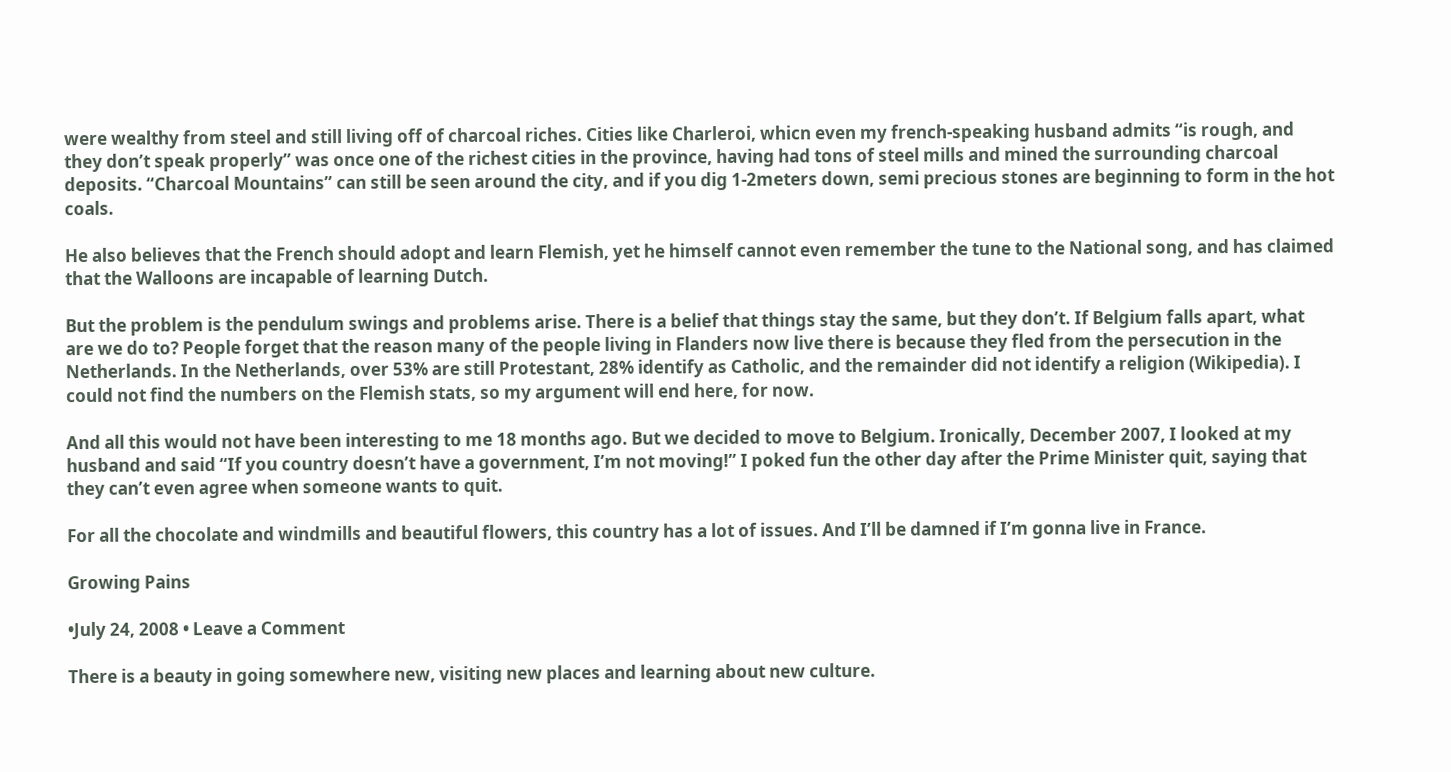were wealthy from steel and still living off of charcoal riches. Cities like Charleroi, whicn even my french-speaking husband admits “is rough, and they don’t speak properly” was once one of the richest cities in the province, having had tons of steel mills and mined the surrounding charcoal deposits. “Charcoal Mountains” can still be seen around the city, and if you dig 1-2meters down, semi precious stones are beginning to form in the hot coals.

He also believes that the French should adopt and learn Flemish, yet he himself cannot even remember the tune to the National song, and has claimed that the Walloons are incapable of learning Dutch.

But the problem is the pendulum swings and problems arise. There is a belief that things stay the same, but they don’t. If Belgium falls apart, what are we do to? People forget that the reason many of the people living in Flanders now live there is because they fled from the persecution in the Netherlands. In the Netherlands, over 53% are still Protestant, 28% identify as Catholic, and the remainder did not identify a religion (Wikipedia). I could not find the numbers on the Flemish stats, so my argument will end here, for now.

And all this would not have been interesting to me 18 months ago. But we decided to move to Belgium. Ironically, December 2007, I looked at my husband and said “If you country doesn’t have a government, I’m not moving!” I poked fun the other day after the Prime Minister quit, saying that they can’t even agree when someone wants to quit.

For all the chocolate and windmills and beautiful flowers, this country has a lot of issues. And I’ll be damned if I’m gonna live in France.

Growing Pains

•July 24, 2008 • Leave a Comment

There is a beauty in going somewhere new, visiting new places and learning about new culture.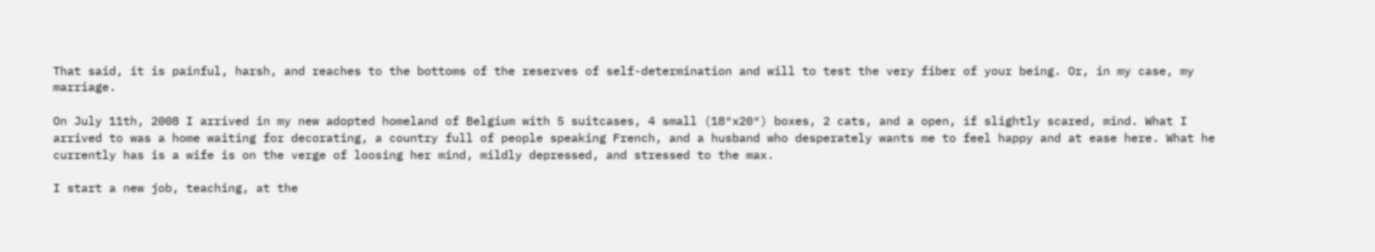That said, it is painful, harsh, and reaches to the bottoms of the reserves of self-determination and will to test the very fiber of your being. Or, in my case, my marriage.

On July 11th, 2008 I arrived in my new adopted homeland of Belgium with 5 suitcases, 4 small (18″x20″) boxes, 2 cats, and a open, if slightly scared, mind. What I arrived to was a home waiting for decorating, a country full of people speaking French, and a husband who desperately wants me to feel happy and at ease here. What he currently has is a wife is on the verge of loosing her mind, mildly depressed, and stressed to the max.

I start a new job, teaching, at the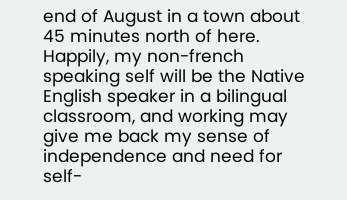end of August in a town about 45 minutes north of here. Happily, my non-french speaking self will be the Native English speaker in a bilingual classroom, and working may give me back my sense of independence and need for self-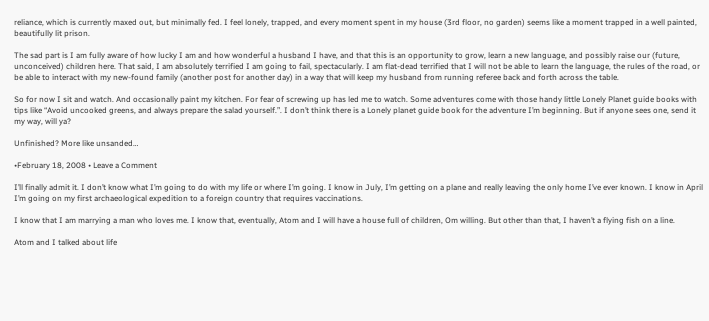reliance, which is currently maxed out, but minimally fed. I feel lonely, trapped, and every moment spent in my house (3rd floor, no garden) seems like a moment trapped in a well painted, beautifully lit prison.

The sad part is I am fully aware of how lucky I am and how wonderful a husband I have, and that this is an opportunity to grow, learn a new language, and possibly raise our (future, unconceived) children here. That said, I am absolutely terrified I am going to fail, spectacularly. I am flat-dead terrified that I will not be able to learn the language, the rules of the road, or be able to interact with my new-found family (another post for another day) in a way that will keep my husband from running referee back and forth across the table.

So for now I sit and watch. And occasionally paint my kitchen. For fear of screwing up has led me to watch. Some adventures come with those handy little Lonely Planet guide books with tips like “Avoid uncooked greens, and always prepare the salad yourself.”. I don’t think there is a Lonely planet guide book for the adventure I’m beginning. But if anyone sees one, send it my way, will ya?

Unfinished? More like unsanded…

•February 18, 2008 • Leave a Comment

I’ll finally admit it. I don’t know what I’m going to do with my life or where I’m going. I know in July, I’m getting on a plane and really leaving the only home I’ve ever known. I know in April I’m going on my first archaeological expedition to a foreign country that requires vaccinations.

I know that I am marrying a man who loves me. I know that, eventually, Atom and I will have a house full of children, Om willing. But other than that, I haven’t a flying fish on a line.

Atom and I talked about life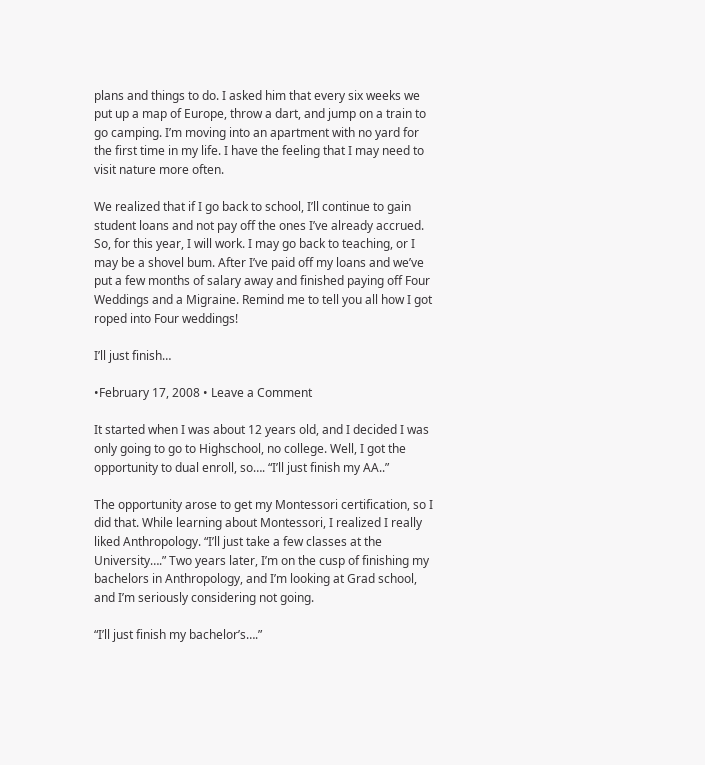plans and things to do. I asked him that every six weeks we put up a map of Europe, throw a dart, and jump on a train to go camping. I’m moving into an apartment with no yard for the first time in my life. I have the feeling that I may need to visit nature more often.

We realized that if I go back to school, I’ll continue to gain student loans and not pay off the ones I’ve already accrued. So, for this year, I will work. I may go back to teaching, or I may be a shovel bum. After I’ve paid off my loans and we’ve put a few months of salary away and finished paying off Four Weddings and a Migraine. Remind me to tell you all how I got roped into Four weddings!

I’ll just finish…

•February 17, 2008 • Leave a Comment

It started when I was about 12 years old, and I decided I was only going to go to Highschool, no college. Well, I got the opportunity to dual enroll, so…. “I’ll just finish my AA..”

The opportunity arose to get my Montessori certification, so I did that. While learning about Montessori, I realized I really liked Anthropology. “I’ll just take a few classes at the University….” Two years later, I’m on the cusp of finishing my bachelors in Anthropology, and I’m looking at Grad school, and I’m seriously considering not going.

“I’ll just finish my bachelor’s….”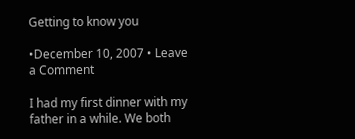Getting to know you

•December 10, 2007 • Leave a Comment

I had my first dinner with my father in a while. We both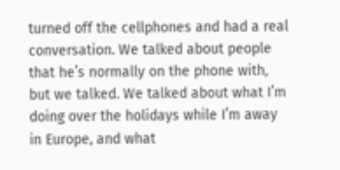turned off the cellphones and had a real conversation. We talked about people that he’s normally on the phone with, but we talked. We talked about what I’m doing over the holidays while I’m away in Europe, and what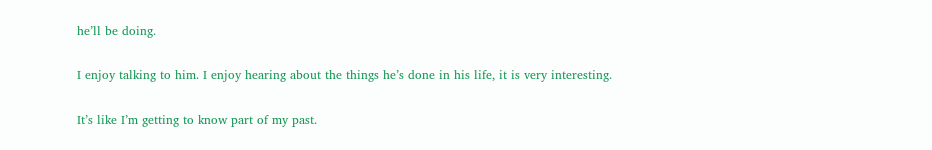he’ll be doing.

I enjoy talking to him. I enjoy hearing about the things he’s done in his life, it is very interesting.

It’s like I’m getting to know part of my past.